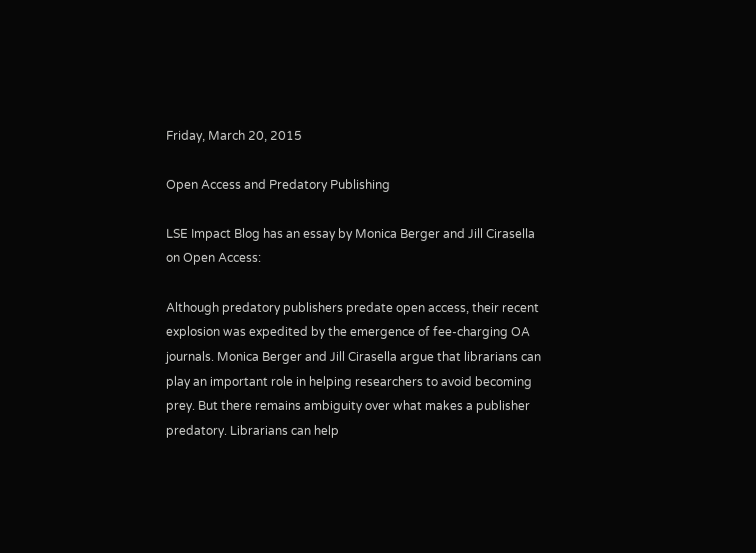Friday, March 20, 2015

Open Access and Predatory Publishing

LSE Impact Blog has an essay by Monica Berger and Jill Cirasella  on Open Access:

Although predatory publishers predate open access, their recent explosion was expedited by the emergence of fee-charging OA journals. Monica Berger and Jill Cirasella argue that librarians can play an important role in helping researchers to avoid becoming prey. But there remains ambiguity over what makes a publisher predatory. Librarians can help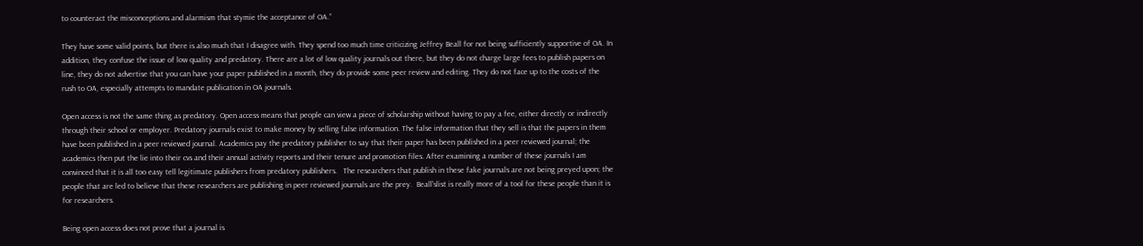to counteract the misconceptions and alarmism that stymie the acceptance of OA.”

They have some valid points, but there is also much that I disagree with. They spend too much time criticizing Jeffrey Beall for not being sufficiently supportive of OA. In addition, they confuse the issue of low quality and predatory. There are a lot of low quality journals out there, but they do not charge large fees to publish papers on line, they do not advertise that you can have your paper published in a month, they do provide some peer review and editing. They do not face up to the costs of the rush to OA, especially attempts to mandate publication in OA journals.

Open access is not the same thing as predatory. Open access means that people can view a piece of scholarship without having to pay a fee, either directly or indirectly through their school or employer. Predatory journals exist to make money by selling false information. The false information that they sell is that the papers in them have been published in a peer reviewed journal. Academics pay the predatory publisher to say that their paper has been published in a peer reviewed journal; the academics then put the lie into their cvs and their annual activity reports and their tenure and promotion files. After examining a number of these journals I am convinced that it is all too easy tell legitimate publishers from predatory publishers.   The researchers that publish in these fake journals are not being preyed upon; the people that are led to believe that these researchers are publishing in peer reviewed journals are the prey.  Beall’slist is really more of a tool for these people than it is for researchers.

Being open access does not prove that a journal is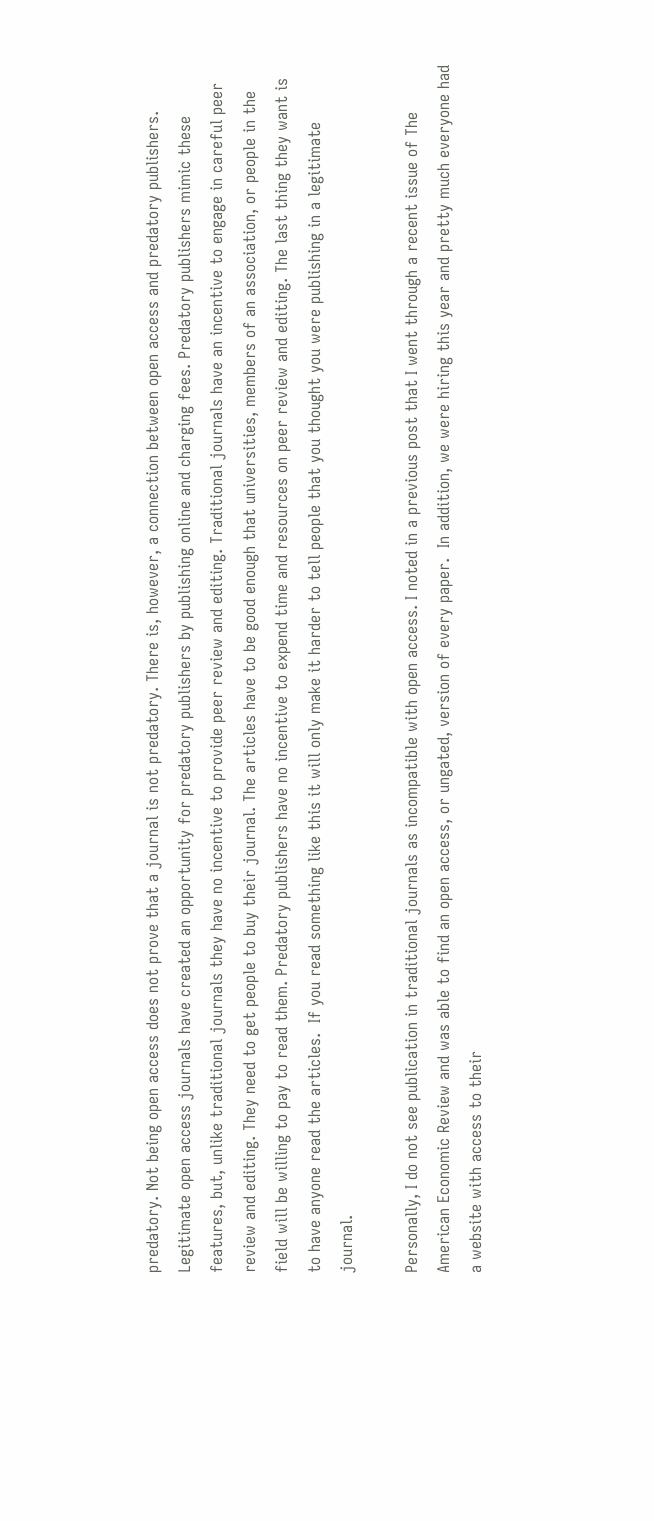predatory. Not being open access does not prove that a journal is not predatory. There is, however, a connection between open access and predatory publishers. Legitimate open access journals have created an opportunity for predatory publishers by publishing online and charging fees. Predatory publishers mimic these features, but, unlike traditional journals they have no incentive to provide peer review and editing. Traditional journals have an incentive to engage in careful peer review and editing. They need to get people to buy their journal. The articles have to be good enough that universities, members of an association, or people in the field will be willing to pay to read them. Predatory publishers have no incentive to expend time and resources on peer review and editing. The last thing they want is to have anyone read the articles.  If you read something like this it will only make it harder to tell people that you thought you were publishing in a legitimate journal.

Personally, I do not see publication in traditional journals as incompatible with open access. I noted in a previous post that I went through a recent issue of The American Economic Review and was able to find an open access, or ungated, version of every paper.  In addition, we were hiring this year and pretty much everyone had a website with access to their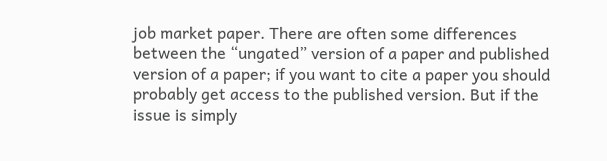job market paper. There are often some differences between the “ungated” version of a paper and published version of a paper; if you want to cite a paper you should probably get access to the published version. But if the issue is simply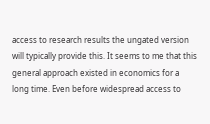access to research results the ungated version will typically provide this. It seems to me that this general approach existed in economics for a long time. Even before widespread access to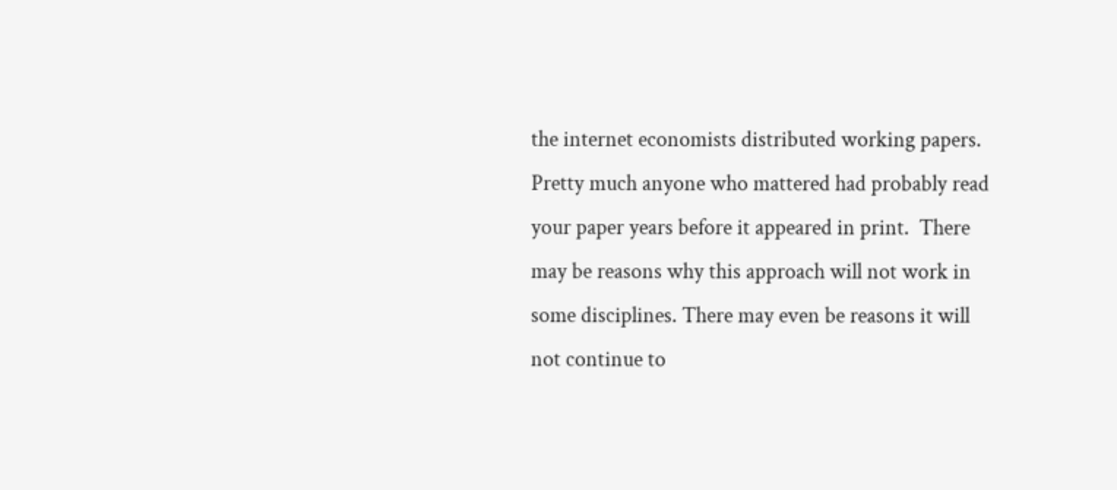the internet economists distributed working papers.  Pretty much anyone who mattered had probably read your paper years before it appeared in print.  There may be reasons why this approach will not work in some disciplines. There may even be reasons it will not continue to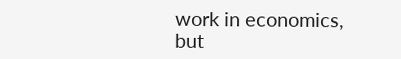work in economics, but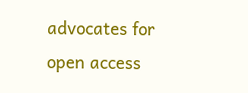advocates for open access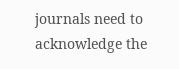journals need to acknowledge the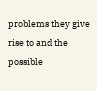problems they give rise to and the possible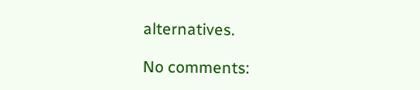alternatives.

No comments: